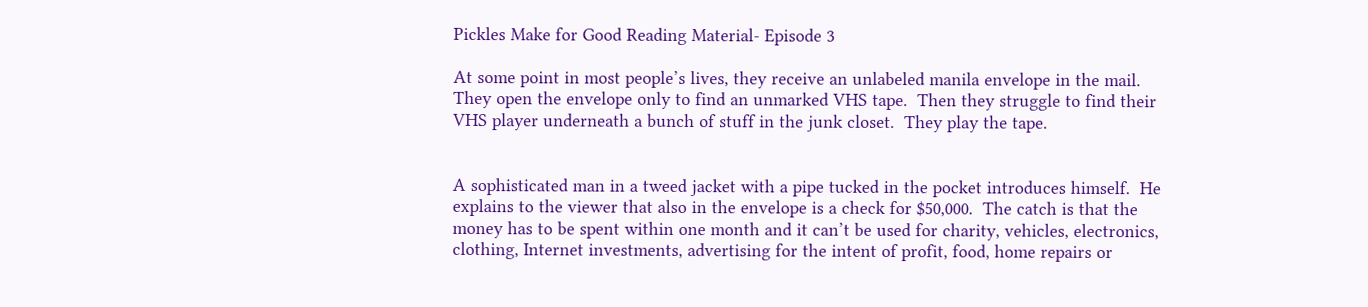Pickles Make for Good Reading Material- Episode 3

At some point in most people’s lives, they receive an unlabeled manila envelope in the mail.  They open the envelope only to find an unmarked VHS tape.  Then they struggle to find their VHS player underneath a bunch of stuff in the junk closet.  They play the tape.


A sophisticated man in a tweed jacket with a pipe tucked in the pocket introduces himself.  He explains to the viewer that also in the envelope is a check for $50,000.  The catch is that the money has to be spent within one month and it can’t be used for charity, vehicles, electronics, clothing, Internet investments, advertising for the intent of profit, food, home repairs or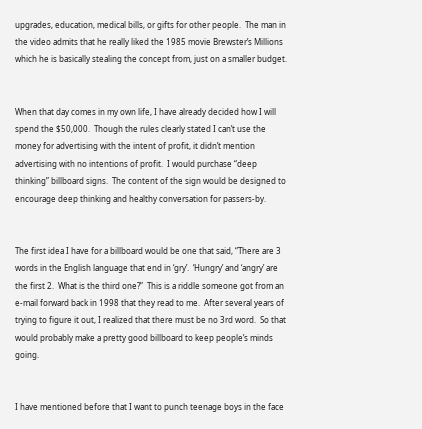upgrades, education, medical bills, or gifts for other people.  The man in the video admits that he really liked the 1985 movie Brewster’s Millions which he is basically stealing the concept from, just on a smaller budget.


When that day comes in my own life, I have already decided how I will spend the $50,000.  Though the rules clearly stated I can’t use the money for advertising with the intent of profit, it didn’t mention advertising with no intentions of profit.  I would purchase “deep thinking” billboard signs.  The content of the sign would be designed to encourage deep thinking and healthy conversation for passers-by.


The first idea I have for a billboard would be one that said, “There are 3 words in the English language that end in ‘gry’.  ‘Hungry’ and ‘angry’ are the first 2.  What is the third one?”  This is a riddle someone got from an e-mail forward back in 1998 that they read to me.  After several years of trying to figure it out, I realized that there must be no 3rd word.  So that would probably make a pretty good billboard to keep people’s minds going.


I have mentioned before that I want to punch teenage boys in the face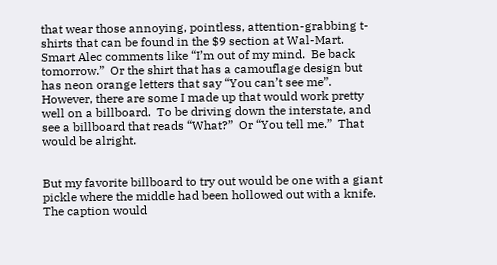that wear those annoying, pointless, attention-grabbing t-shirts that can be found in the $9 section at Wal-Mart.  Smart Alec comments like “I’m out of my mind.  Be back tomorrow.”  Or the shirt that has a camouflage design but has neon orange letters that say “You can’t see me”.  However, there are some I made up that would work pretty well on a billboard.  To be driving down the interstate, and see a billboard that reads “What?”  Or “You tell me.”  That would be alright.


But my favorite billboard to try out would be one with a giant pickle where the middle had been hollowed out with a knife.  The caption would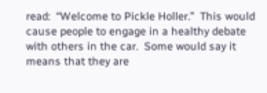read:  “Welcome to Pickle Holler.”  This would cause people to engage in a healthy debate with others in the car.  Some would say it means that they are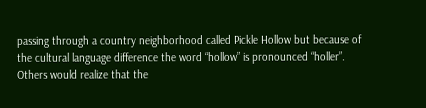passing through a country neighborhood called Pickle Hollow but because of the cultural language difference the word “hollow” is pronounced “holler”.  Others would realize that the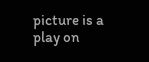picture is a play on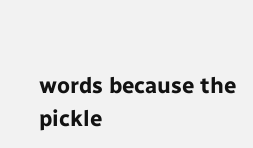words because the pickle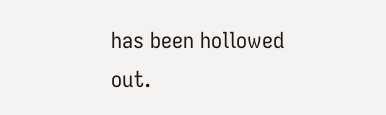has been hollowed out.